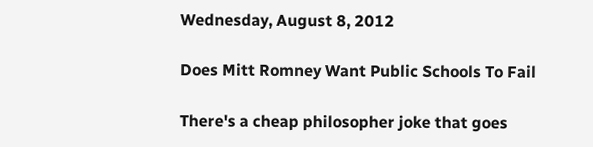Wednesday, August 8, 2012

Does Mitt Romney Want Public Schools To Fail

There's a cheap philosopher joke that goes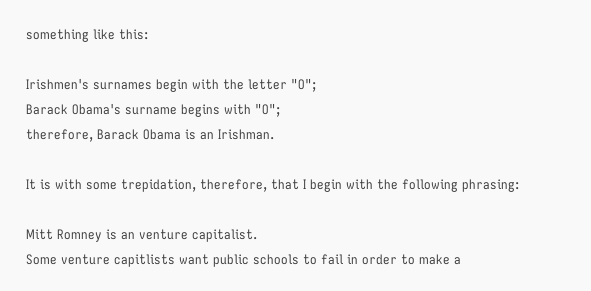something like this:

Irishmen's surnames begin with the letter "O";
Barack Obama's surname begins with "O";
therefore, Barack Obama is an Irishman.

It is with some trepidation, therefore, that I begin with the following phrasing:

Mitt Romney is an venture capitalist.
Some venture capitlists want public schools to fail in order to make a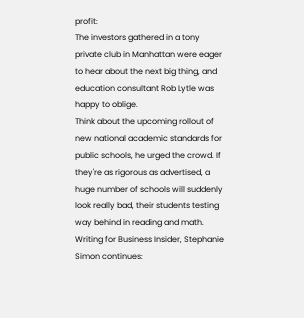profit:
The investors gathered in a tony private club in Manhattan were eager to hear about the next big thing, and education consultant Rob Lytle was happy to oblige.
Think about the upcoming rollout of new national academic standards for public schools, he urged the crowd. If they're as rigorous as advertised, a huge number of schools will suddenly look really bad, their students testing way behind in reading and math.
Writing for Business Insider, Stephanie Simon continues: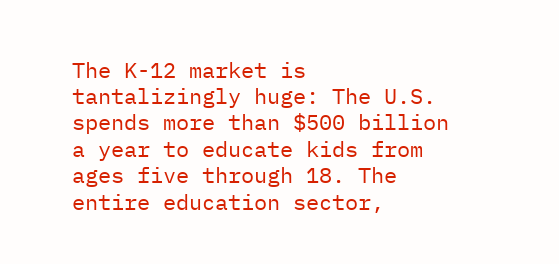The K-12 market is tantalizingly huge: The U.S. spends more than $500 billion a year to educate kids from ages five through 18. The entire education sector,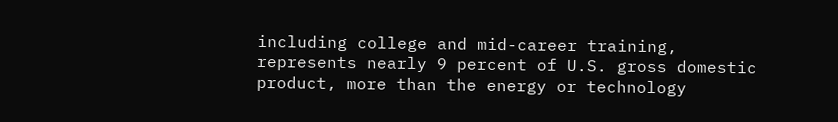including college and mid-career training, represents nearly 9 percent of U.S. gross domestic product, more than the energy or technology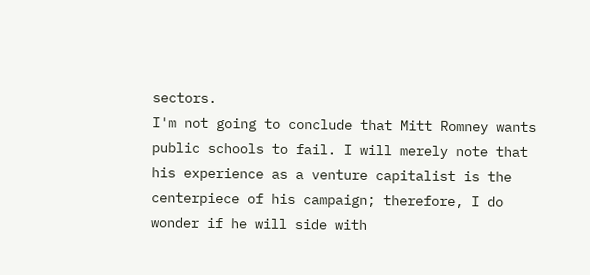sectors.
I'm not going to conclude that Mitt Romney wants public schools to fail. I will merely note that his experience as a venture capitalist is the centerpiece of his campaign; therefore, I do wonder if he will side with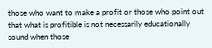those who want to make a profit or those who point out that what is profitible is not necessarily educationally sound when those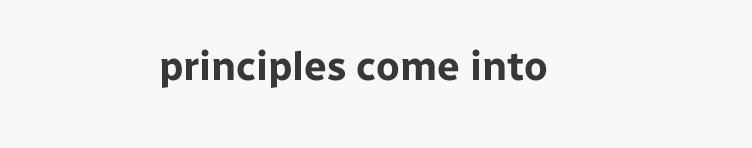principles come into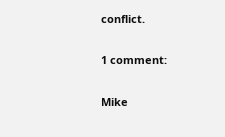conflict.

1 comment:

Mike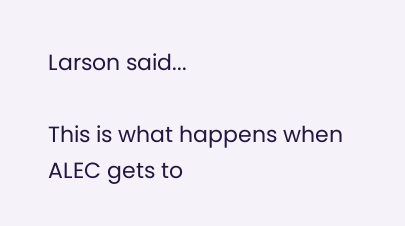Larson said...

This is what happens when ALEC gets to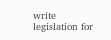write legislation for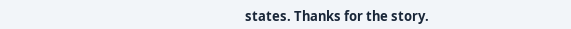states. Thanks for the story.